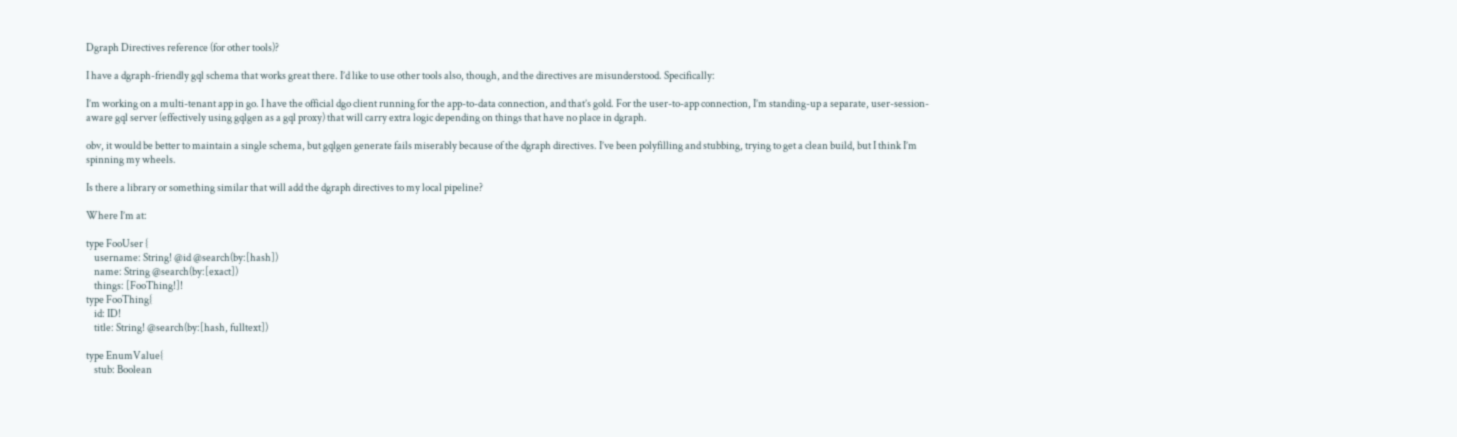Dgraph Directives reference (for other tools)?

I have a dgraph-friendly gql schema that works great there. I’d like to use other tools also, though, and the directives are misunderstood. Specifically:

I’m working on a multi-tenant app in go. I have the official dgo client running for the app-to-data connection, and that’s gold. For the user-to-app connection, I’m standing-up a separate, user-session-aware gql server (effectively using gqlgen as a gql proxy) that will carry extra logic depending on things that have no place in dgraph.

obv, it would be better to maintain a single schema, but gqlgen generate fails miserably because of the dgraph directives. I’ve been polyfilling and stubbing, trying to get a clean build, but I think I’m spinning my wheels.

Is there a library or something similar that will add the dgraph directives to my local pipeline?

Where I’m at:

type FooUser {
    username: String! @id @search(by:[hash])
    name: String @search(by:[exact])
    things: [FooThing!]!
type FooThing{
    id: ID!
    title: String! @search(by:[hash, fulltext])

type EnumValue{
    stub: Boolean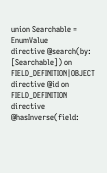union Searchable = EnumValue
directive @search(by: [Searchable]) on FIELD_DEFINITION|OBJECT
directive @id on FIELD_DEFINITION
directive @hasInverse(field: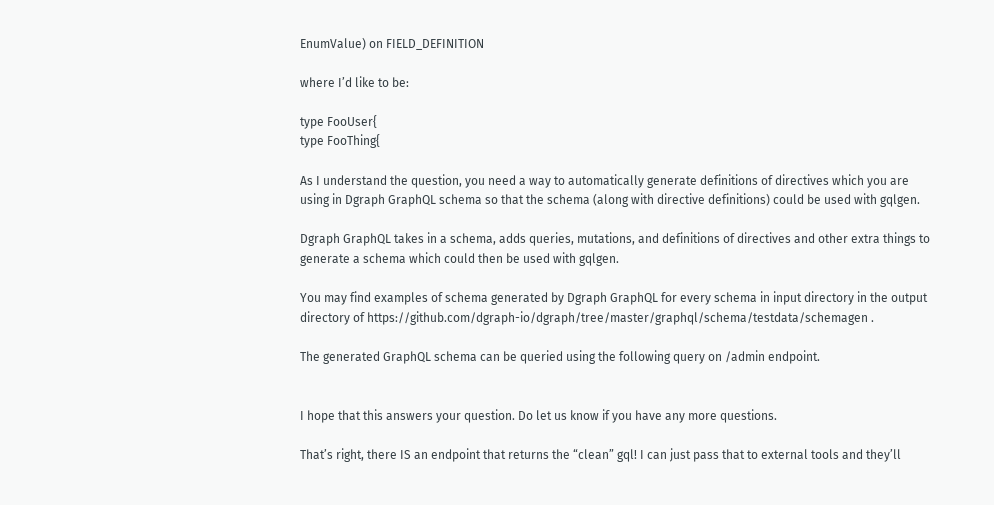EnumValue) on FIELD_DEFINITION

where I’d like to be:

type FooUser{
type FooThing{

As I understand the question, you need a way to automatically generate definitions of directives which you are using in Dgraph GraphQL schema so that the schema (along with directive definitions) could be used with gqlgen.

Dgraph GraphQL takes in a schema, adds queries, mutations, and definitions of directives and other extra things to generate a schema which could then be used with gqlgen.

You may find examples of schema generated by Dgraph GraphQL for every schema in input directory in the output directory of https://github.com/dgraph-io/dgraph/tree/master/graphql/schema/testdata/schemagen .

The generated GraphQL schema can be queried using the following query on /admin endpoint.


I hope that this answers your question. Do let us know if you have any more questions.

That’s right, there IS an endpoint that returns the “clean” gql! I can just pass that to external tools and they’ll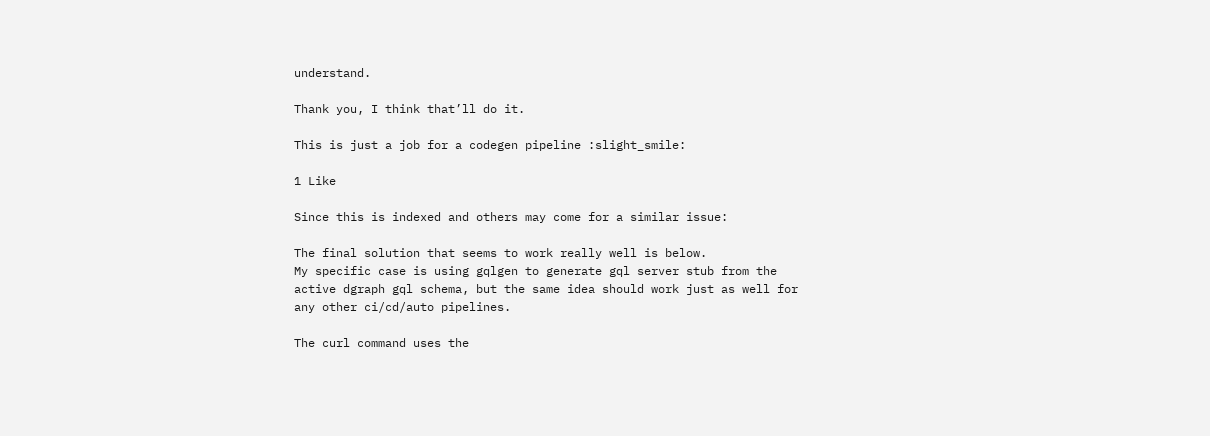understand.

Thank you, I think that’ll do it.

This is just a job for a codegen pipeline :slight_smile:

1 Like

Since this is indexed and others may come for a similar issue:

The final solution that seems to work really well is below.
My specific case is using gqlgen to generate gql server stub from the active dgraph gql schema, but the same idea should work just as well for any other ci/cd/auto pipelines.

The curl command uses the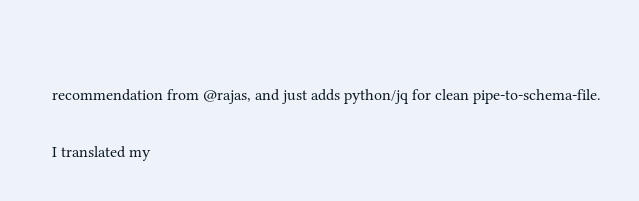recommendation from @rajas, and just adds python/jq for clean pipe-to-schema-file.

I translated my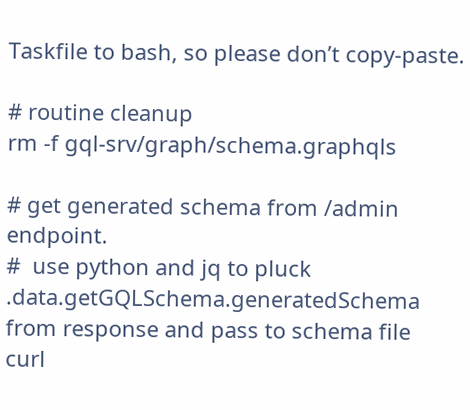Taskfile to bash, so please don’t copy-paste.

# routine cleanup
rm -f gql-srv/graph/schema.graphqls

# get generated schema from /admin endpoint.
#  use python and jq to pluck .data.getGQLSchema.generatedSchema from response and pass to schema file
curl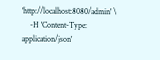'http://localhost:8080/admin' \
    -H 'Content-Type: application/json'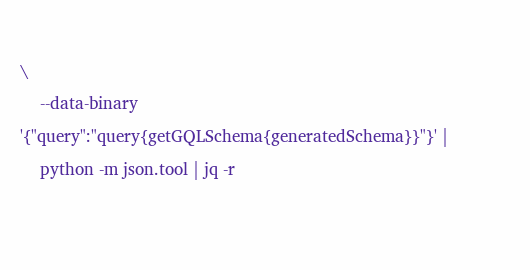\
    --data-binary '{"query":"query{getGQLSchema{generatedSchema}}"}' |
    python -m json.tool | jq -r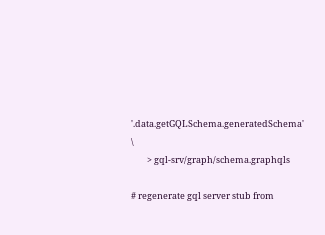'.data.getGQLSchema.generatedSchema' \
        > gql-srv/graph/schema.graphqls

# regenerate gql server stub from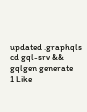updated .graphqls
cd gql-srv && gqlgen generate
1 Like